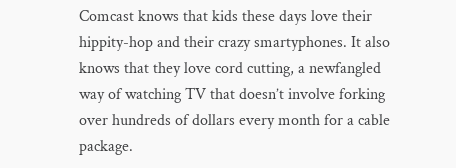Comcast knows that kids these days love their hippity-hop and their crazy smartyphones. It also knows that they love cord cutting, a newfangled way of watching TV that doesn’t involve forking over hundreds of dollars every month for a cable package.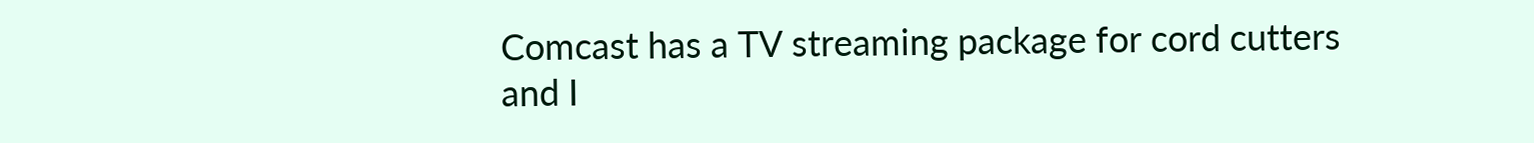Comcast has a TV streaming package for cord cutters and I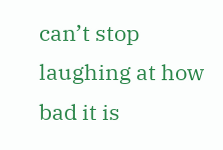can’t stop laughing at how bad it is